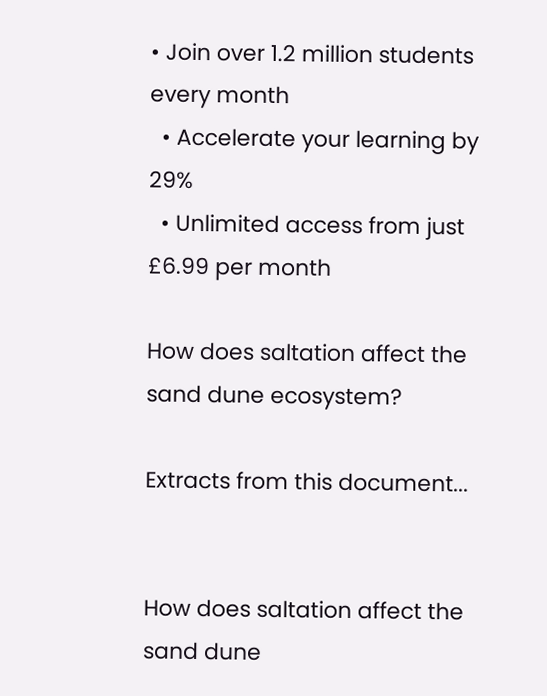• Join over 1.2 million students every month
  • Accelerate your learning by 29%
  • Unlimited access from just £6.99 per month

How does saltation affect the sand dune ecosystem?

Extracts from this document...


How does saltation affect the sand dune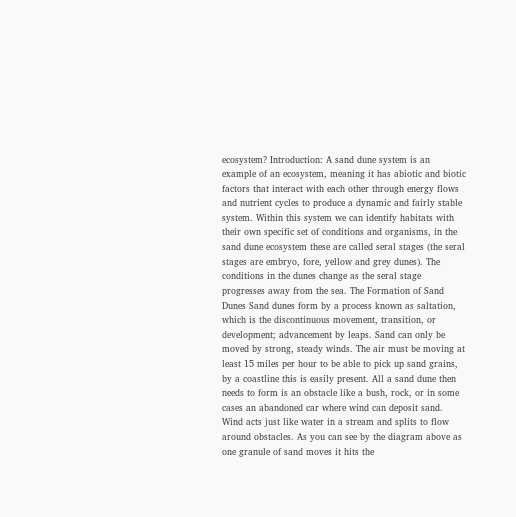ecosystem? Introduction: A sand dune system is an example of an ecosystem, meaning it has abiotic and biotic factors that interact with each other through energy flows and nutrient cycles to produce a dynamic and fairly stable system. Within this system we can identify habitats with their own specific set of conditions and organisms, in the sand dune ecosystem these are called seral stages (the seral stages are embryo, fore, yellow and grey dunes). The conditions in the dunes change as the seral stage progresses away from the sea. The Formation of Sand Dunes Sand dunes form by a process known as saltation, which is the discontinuous movement, transition, or development; advancement by leaps. Sand can only be moved by strong, steady winds. The air must be moving at least 15 miles per hour to be able to pick up sand grains, by a coastline this is easily present. All a sand dune then needs to form is an obstacle like a bush, rock, or in some cases an abandoned car where wind can deposit sand. Wind acts just like water in a stream and splits to flow around obstacles. As you can see by the diagram above as one granule of sand moves it hits the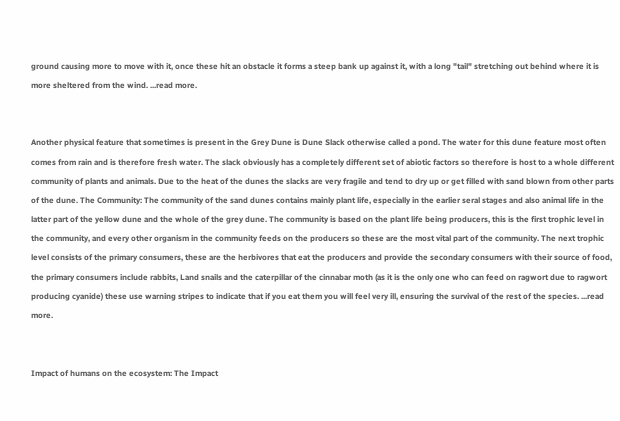ground causing more to move with it, once these hit an obstacle it forms a steep bank up against it, with a long "tail" stretching out behind where it is more sheltered from the wind. ...read more.


Another physical feature that sometimes is present in the Grey Dune is Dune Slack otherwise called a pond. The water for this dune feature most often comes from rain and is therefore fresh water. The slack obviously has a completely different set of abiotic factors so therefore is host to a whole different community of plants and animals. Due to the heat of the dunes the slacks are very fragile and tend to dry up or get filled with sand blown from other parts of the dune. The Community: The community of the sand dunes contains mainly plant life, especially in the earlier seral stages and also animal life in the latter part of the yellow dune and the whole of the grey dune. The community is based on the plant life being producers, this is the first trophic level in the community, and every other organism in the community feeds on the producers so these are the most vital part of the community. The next trophic level consists of the primary consumers, these are the herbivores that eat the producers and provide the secondary consumers with their source of food, the primary consumers include rabbits, Land snails and the caterpillar of the cinnabar moth (as it is the only one who can feed on ragwort due to ragwort producing cyanide) these use warning stripes to indicate that if you eat them you will feel very ill, ensuring the survival of the rest of the species. ...read more.


Impact of humans on the ecosystem: The Impact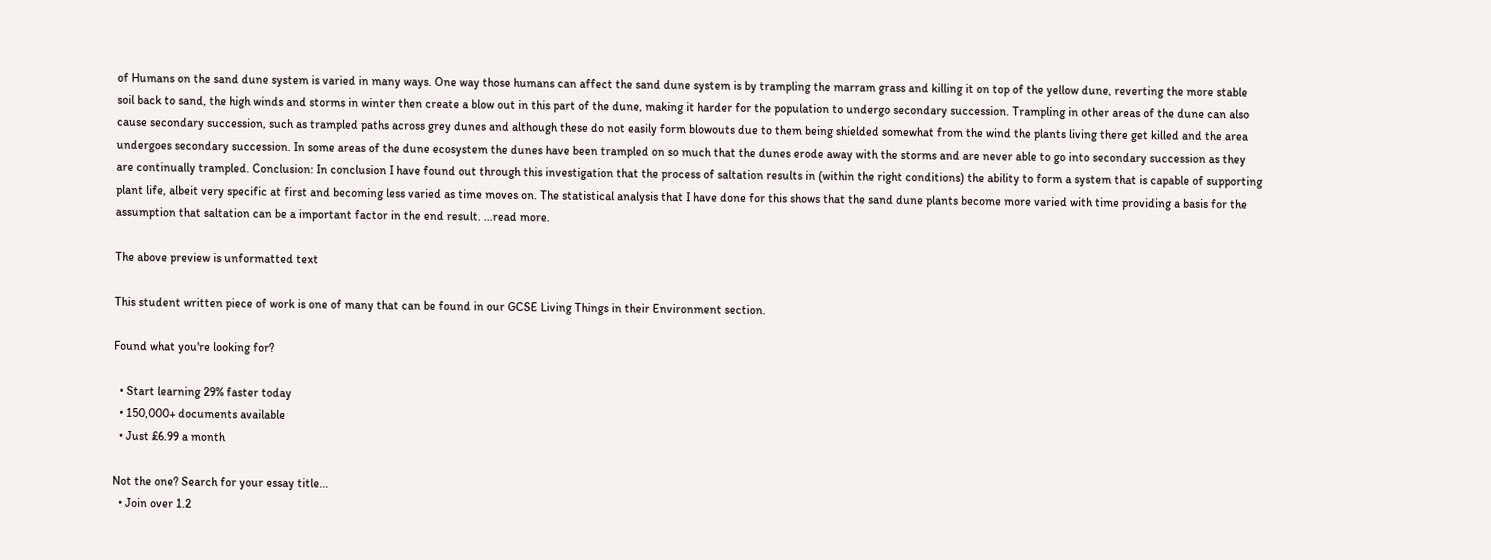of Humans on the sand dune system is varied in many ways. One way those humans can affect the sand dune system is by trampling the marram grass and killing it on top of the yellow dune, reverting the more stable soil back to sand, the high winds and storms in winter then create a blow out in this part of the dune, making it harder for the population to undergo secondary succession. Trampling in other areas of the dune can also cause secondary succession, such as trampled paths across grey dunes and although these do not easily form blowouts due to them being shielded somewhat from the wind the plants living there get killed and the area undergoes secondary succession. In some areas of the dune ecosystem the dunes have been trampled on so much that the dunes erode away with the storms and are never able to go into secondary succession as they are continually trampled. Conclusion: In conclusion I have found out through this investigation that the process of saltation results in (within the right conditions) the ability to form a system that is capable of supporting plant life, albeit very specific at first and becoming less varied as time moves on. The statistical analysis that I have done for this shows that the sand dune plants become more varied with time providing a basis for the assumption that saltation can be a important factor in the end result. ...read more.

The above preview is unformatted text

This student written piece of work is one of many that can be found in our GCSE Living Things in their Environment section.

Found what you're looking for?

  • Start learning 29% faster today
  • 150,000+ documents available
  • Just £6.99 a month

Not the one? Search for your essay title...
  • Join over 1.2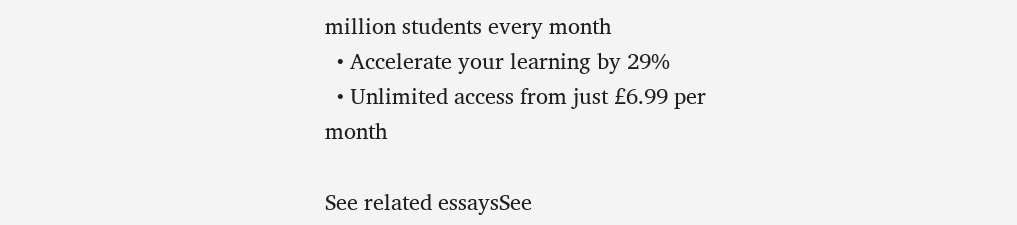million students every month
  • Accelerate your learning by 29%
  • Unlimited access from just £6.99 per month

See related essaysSee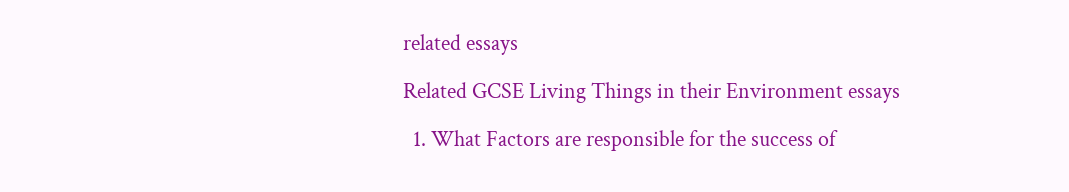related essays

Related GCSE Living Things in their Environment essays

  1. What Factors are responsible for the success of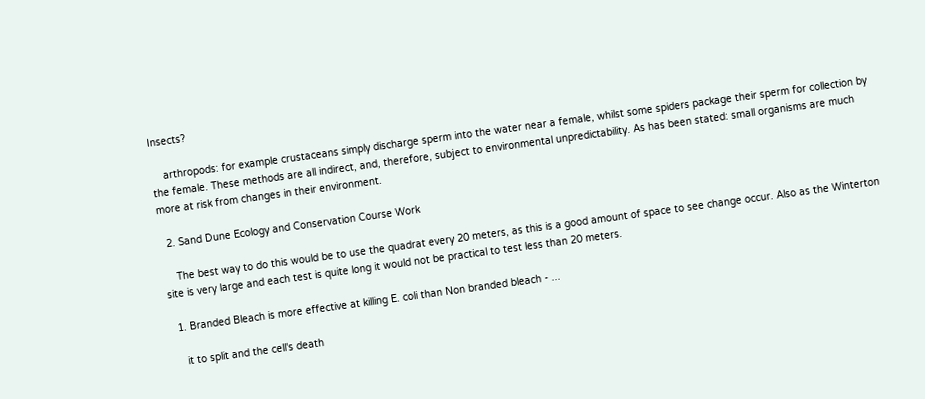Insects?

    arthropods: for example crustaceans simply discharge sperm into the water near a female, whilst some spiders package their sperm for collection by the female. These methods are all indirect, and, therefore, subject to environmental unpredictability. As has been stated: small organisms are much more at risk from changes in their environment.

  2. Sand Dune Ecology and Conservation Course Work

    The best way to do this would be to use the quadrat every 20 meters, as this is a good amount of space to see change occur. Also as the Winterton site is very large and each test is quite long it would not be practical to test less than 20 meters.

  1. Branded Bleach is more effective at killing E. coli than Non branded bleach - ...

    it to split and the cell's death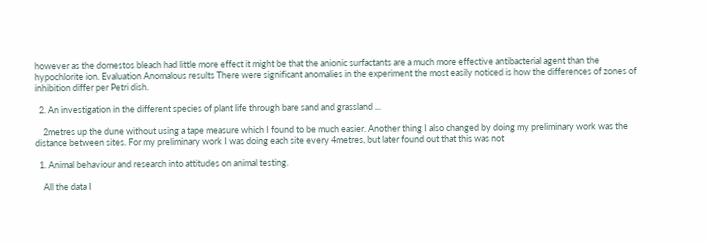however as the domestos bleach had little more effect it might be that the anionic surfactants are a much more effective antibacterial agent than the hypochlorite ion. Evaluation Anomalous results There were significant anomalies in the experiment the most easily noticed is how the differences of zones of inhibition differ per Petri dish.

  2. An investigation in the different species of plant life through bare sand and grassland ...

    2metres up the dune without using a tape measure which I found to be much easier. Another thing I also changed by doing my preliminary work was the distance between sites. For my preliminary work I was doing each site every 4metres, but later found out that this was not

  1. Animal behaviour and research into attitudes on animal testing.

    All the data I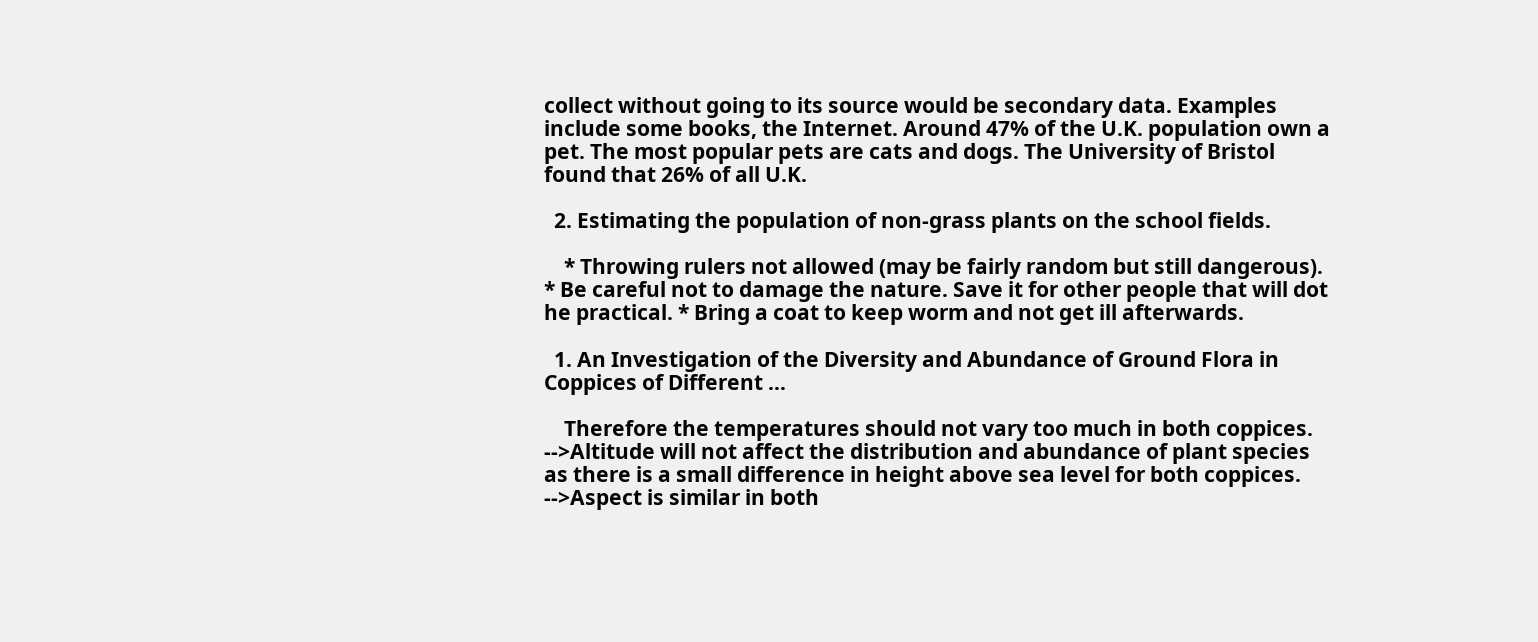collect without going to its source would be secondary data. Examples include some books, the Internet. Around 47% of the U.K. population own a pet. The most popular pets are cats and dogs. The University of Bristol found that 26% of all U.K.

  2. Estimating the population of non-grass plants on the school fields.

    * Throwing rulers not allowed (may be fairly random but still dangerous). * Be careful not to damage the nature. Save it for other people that will dot he practical. * Bring a coat to keep worm and not get ill afterwards.

  1. An Investigation of the Diversity and Abundance of Ground Flora in Coppices of Different ...

    Therefore the temperatures should not vary too much in both coppices. -->Altitude will not affect the distribution and abundance of plant species as there is a small difference in height above sea level for both coppices. -->Aspect is similar in both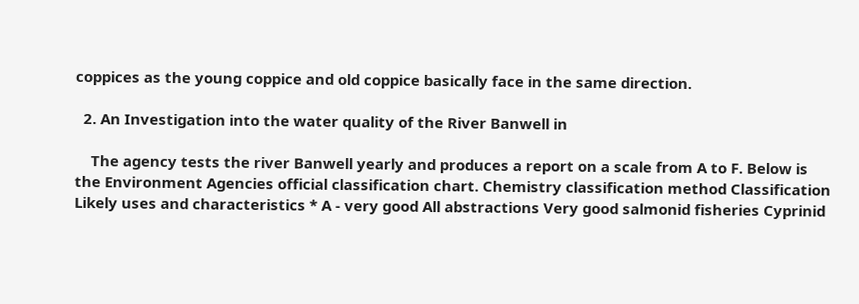coppices as the young coppice and old coppice basically face in the same direction.

  2. An Investigation into the water quality of the River Banwell in

    The agency tests the river Banwell yearly and produces a report on a scale from A to F. Below is the Environment Agencies official classification chart. Chemistry classification method Classification Likely uses and characteristics * A - very good All abstractions Very good salmonid fisheries Cyprinid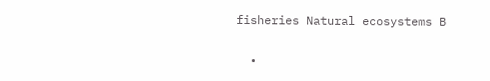fisheries Natural ecosystems B

  •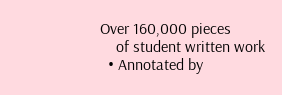Over 160,000 pieces
    of student written work
  • Annotated by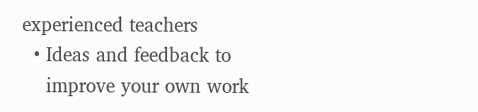experienced teachers
  • Ideas and feedback to
    improve your own work